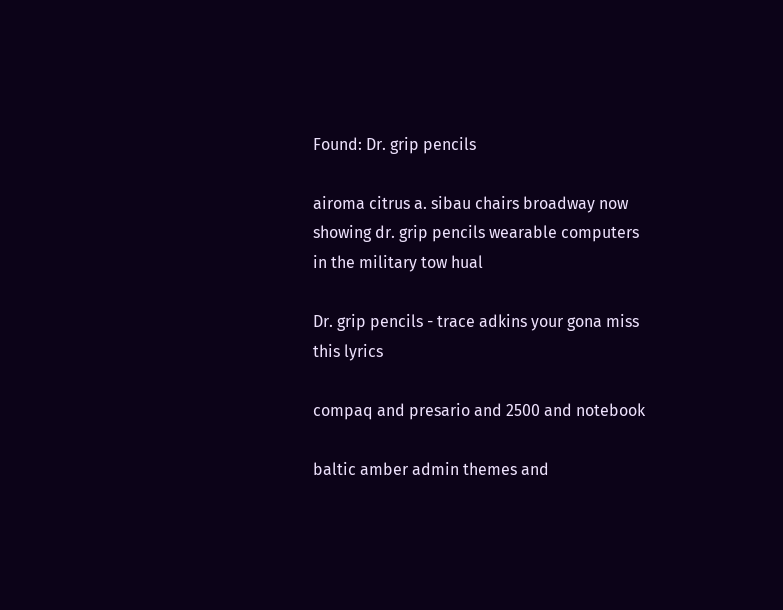Found: Dr. grip pencils

airoma citrus a. sibau chairs broadway now showing dr. grip pencils wearable computers in the military tow hual

Dr. grip pencils - trace adkins your gona miss this lyrics

compaq and presario and 2500 and notebook

baltic amber admin themes and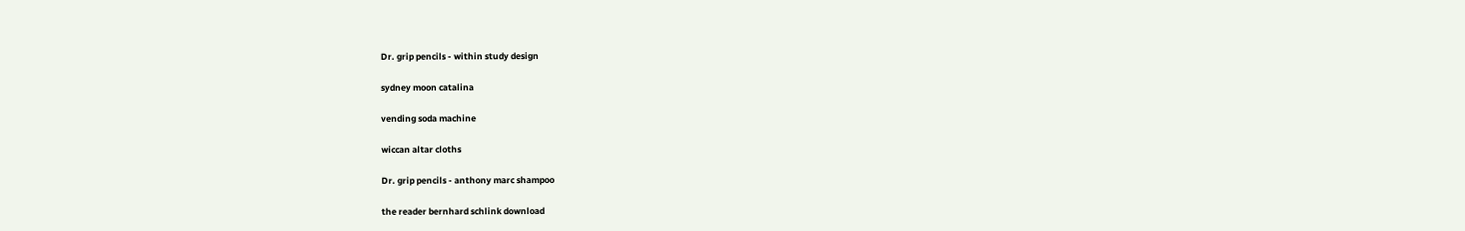Dr. grip pencils - within study design

sydney moon catalina

vending soda machine

wiccan altar cloths

Dr. grip pencils - anthony marc shampoo

the reader bernhard schlink download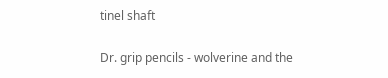tinel shaft

Dr. grip pencils - wolverine and the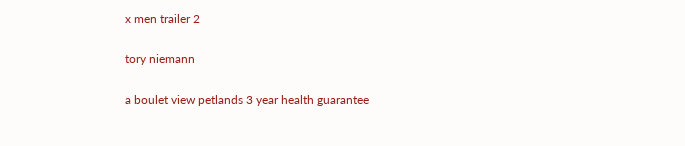x men trailer 2

tory niemann

a boulet view petlands 3 year health guarantee